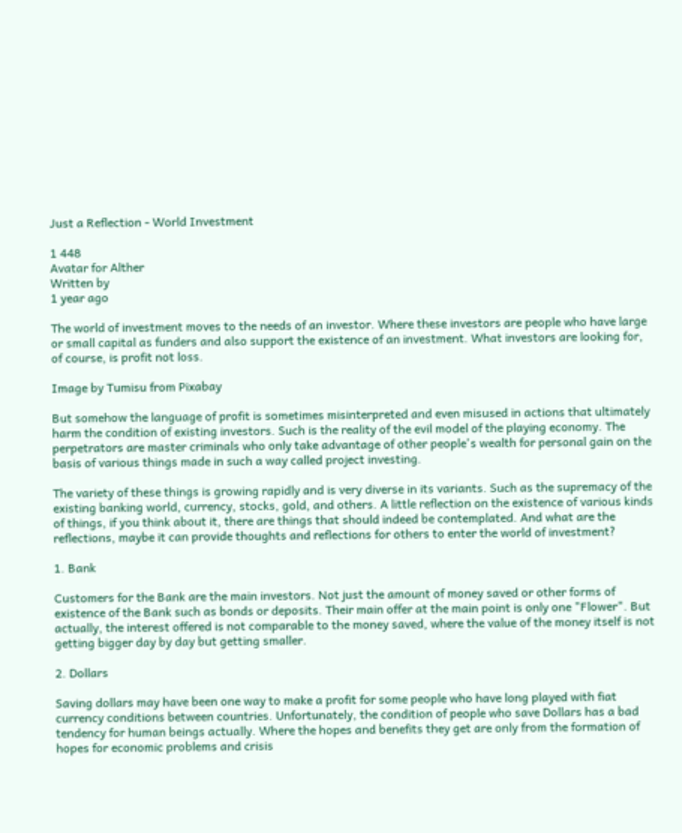Just a Reflection - World Investment

1 448
Avatar for Alther
Written by
1 year ago

The world of investment moves to the needs of an investor. Where these investors are people who have large or small capital as funders and also support the existence of an investment. What investors are looking for, of course, is profit not loss.

Image by Tumisu from Pixabay

But somehow the language of profit is sometimes misinterpreted and even misused in actions that ultimately harm the condition of existing investors. Such is the reality of the evil model of the playing economy. The perpetrators are master criminals who only take advantage of other people's wealth for personal gain on the basis of various things made in such a way called project investing.

The variety of these things is growing rapidly and is very diverse in its variants. Such as the supremacy of the existing banking world, currency, stocks, gold, and others. A little reflection on the existence of various kinds of things, if you think about it, there are things that should indeed be contemplated. And what are the reflections, maybe it can provide thoughts and reflections for others to enter the world of investment?

1. Bank

Customers for the Bank are the main investors. Not just the amount of money saved or other forms of existence of the Bank such as bonds or deposits. Their main offer at the main point is only one "Flower". But actually, the interest offered is not comparable to the money saved, where the value of the money itself is not getting bigger day by day but getting smaller.

2. Dollars

Saving dollars may have been one way to make a profit for some people who have long played with fiat currency conditions between countries. Unfortunately, the condition of people who save Dollars has a bad tendency for human beings actually. Where the hopes and benefits they get are only from the formation of hopes for economic problems and crisis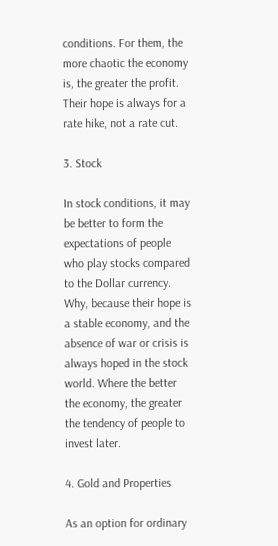conditions. For them, the more chaotic the economy is, the greater the profit. Their hope is always for a rate hike, not a rate cut.

3. Stock

In stock conditions, it may be better to form the expectations of people who play stocks compared to the Dollar currency. Why, because their hope is a stable economy, and the absence of war or crisis is always hoped in the stock world. Where the better the economy, the greater the tendency of people to invest later.

4. Gold and Properties

As an option for ordinary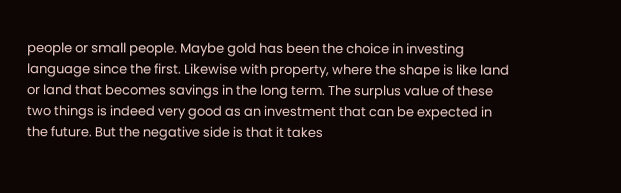people or small people. Maybe gold has been the choice in investing language since the first. Likewise with property, where the shape is like land or land that becomes savings in the long term. The surplus value of these two things is indeed very good as an investment that can be expected in the future. But the negative side is that it takes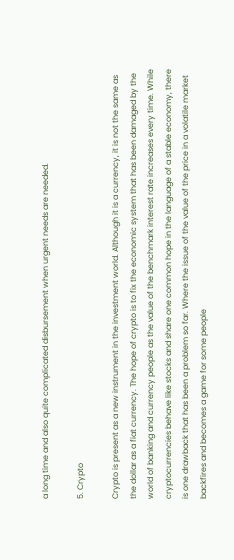a long time and also quite complicated disbursement when urgent needs are needed.

5. Crypto

Crypto is present as a new instrument in the investment world. Although it is a currency, it is not the same as the dollar as a fiat currency. The hope of crypto is to fix the economic system that has been damaged by the world of banking and currency people as the value of the benchmark interest rate increases every time. While cryptocurrencies behave like stocks and share one common hope in the language of a stable economy, there is one drawback that has been a problem so far. Where the issue of the value of the price in a volatile market backfires and becomes a game for some people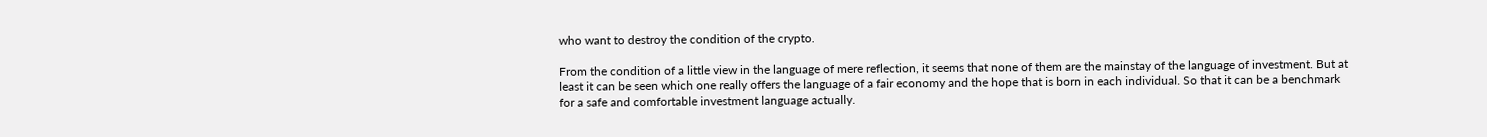who want to destroy the condition of the crypto.

From the condition of a little view in the language of mere reflection, it seems that none of them are the mainstay of the language of investment. But at least it can be seen which one really offers the language of a fair economy and the hope that is born in each individual. So that it can be a benchmark for a safe and comfortable investment language actually.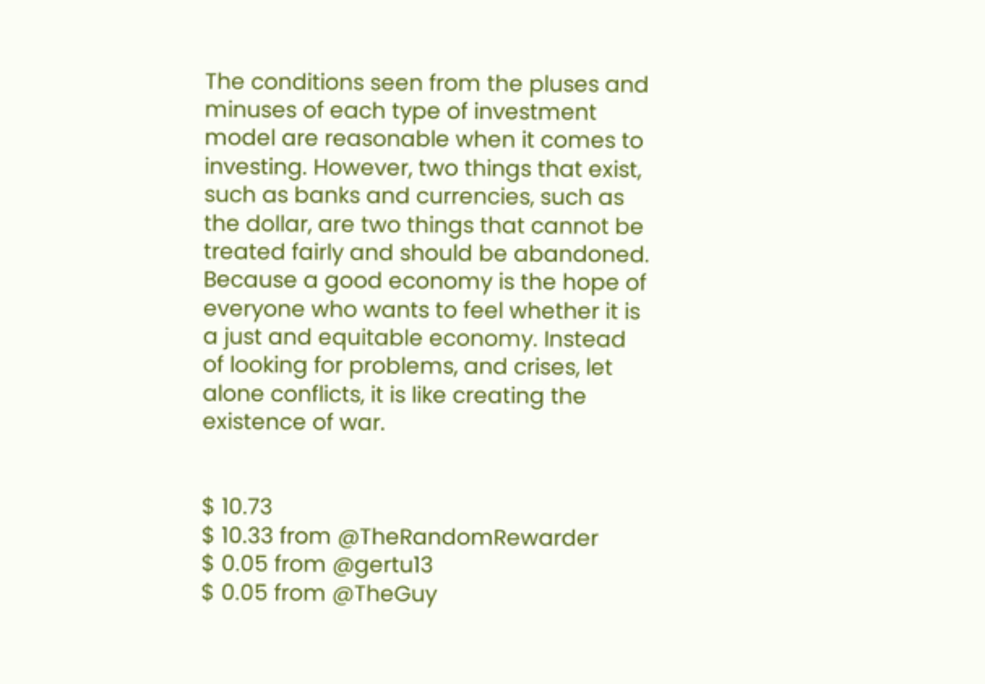The conditions seen from the pluses and minuses of each type of investment model are reasonable when it comes to investing. However, two things that exist, such as banks and currencies, such as the dollar, are two things that cannot be treated fairly and should be abandoned. Because a good economy is the hope of everyone who wants to feel whether it is a just and equitable economy. Instead of looking for problems, and crises, let alone conflicts, it is like creating the existence of war.


$ 10.73
$ 10.33 from @TheRandomRewarder
$ 0.05 from @gertu13
$ 0.05 from @TheGuy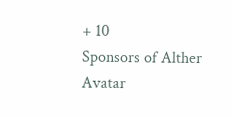+ 10
Sponsors of Alther
Avatar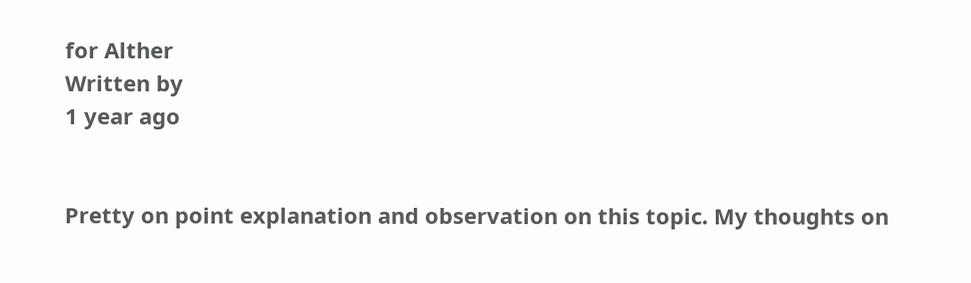for Alther
Written by
1 year ago


Pretty on point explanation and observation on this topic. My thoughts on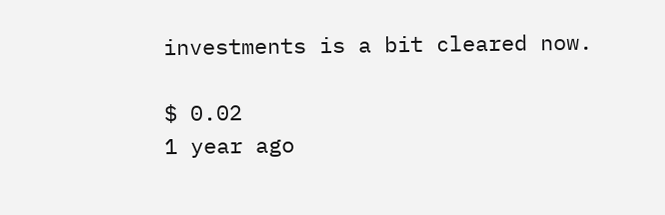investments is a bit cleared now.

$ 0.02
1 year ago